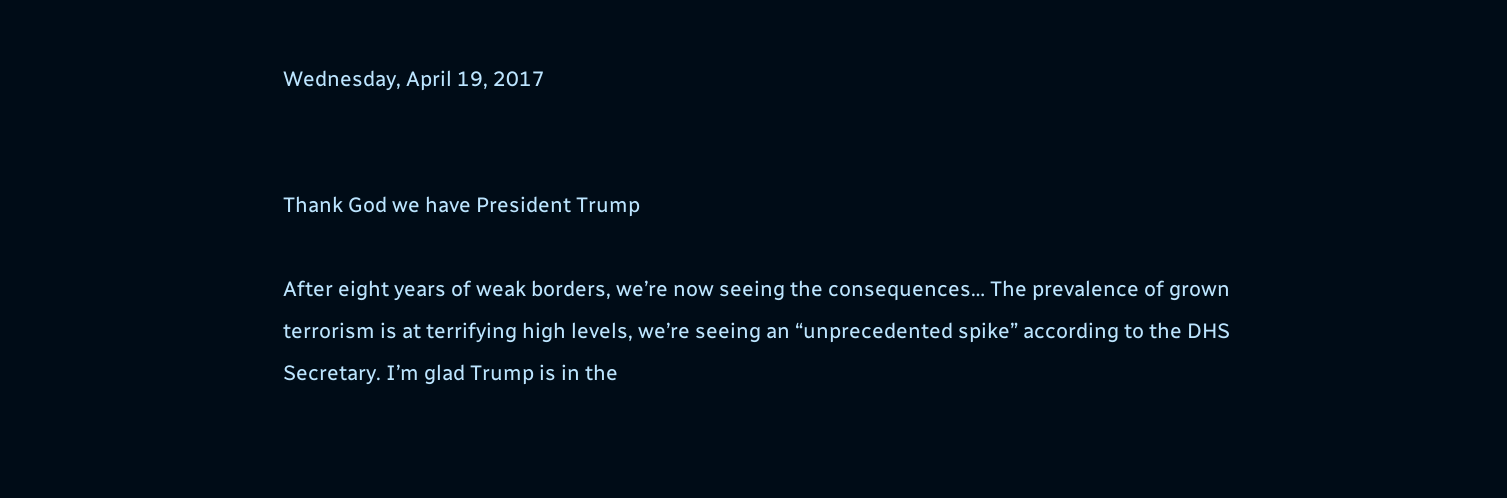Wednesday, April 19, 2017


Thank God we have President Trump

After eight years of weak borders, we’re now seeing the consequences… The prevalence of grown terrorism is at terrifying high levels, we’re seeing an “unprecedented spike” according to the DHS Secretary. I’m glad Trump is in the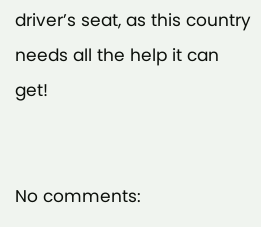driver’s seat, as this country needs all the help it can get!


No comments: